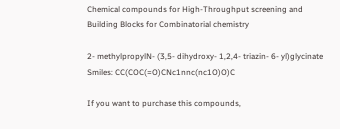Chemical compounds for High-Throughput screening and
Building Blocks for Combinatorial chemistry

2- methylpropylN- (3,5- dihydroxy- 1,2,4- triazin- 6- yl)glycinate
Smiles: CC(COC(=O)CNc1nnc(nc1O)O)C

If you want to purchase this compounds,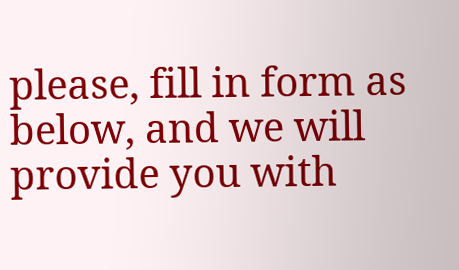please, fill in form as below, and we will provide you with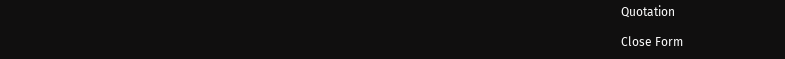Quotation

Close Form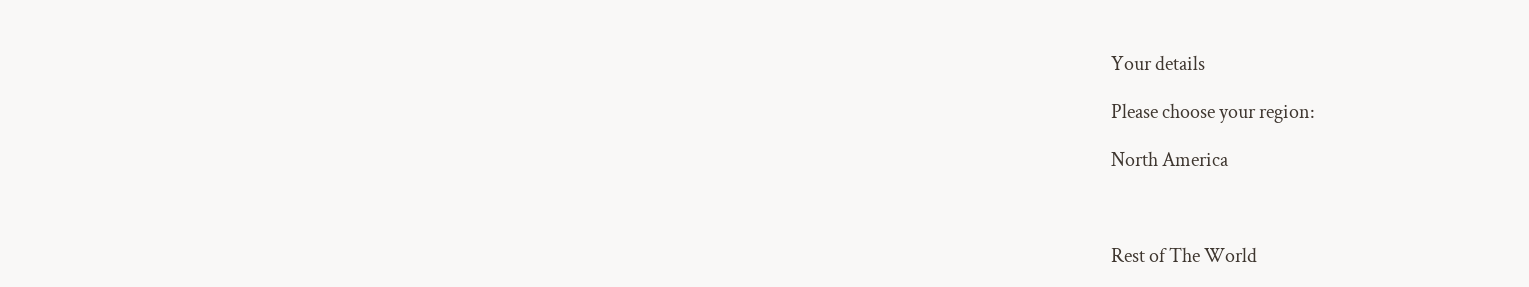Your details

Please choose your region:

North America



Rest of The World